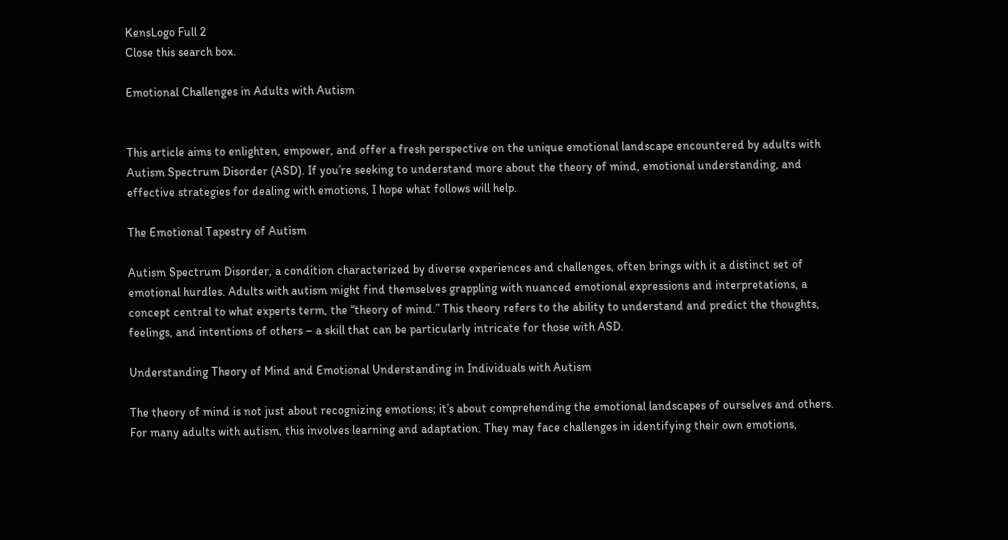KensLogo Full 2
Close this search box.

Emotional Challenges in Adults with Autism


This article aims to enlighten, empower, and offer a fresh perspective on the unique emotional landscape encountered by adults with Autism Spectrum Disorder (ASD). If you’re seeking to understand more about the theory of mind, emotional understanding, and effective strategies for dealing with emotions, I hope what follows will help.

The Emotional Tapestry of Autism

Autism Spectrum Disorder, a condition characterized by diverse experiences and challenges, often brings with it a distinct set of emotional hurdles. Adults with autism might find themselves grappling with nuanced emotional expressions and interpretations, a concept central to what experts term, the “theory of mind.” This theory refers to the ability to understand and predict the thoughts, feelings, and intentions of others – a skill that can be particularly intricate for those with ASD.

Understanding Theory of Mind and Emotional Understanding in Individuals with Autism

The theory of mind is not just about recognizing emotions; it’s about comprehending the emotional landscapes of ourselves and others. For many adults with autism, this involves learning and adaptation. They may face challenges in identifying their own emotions,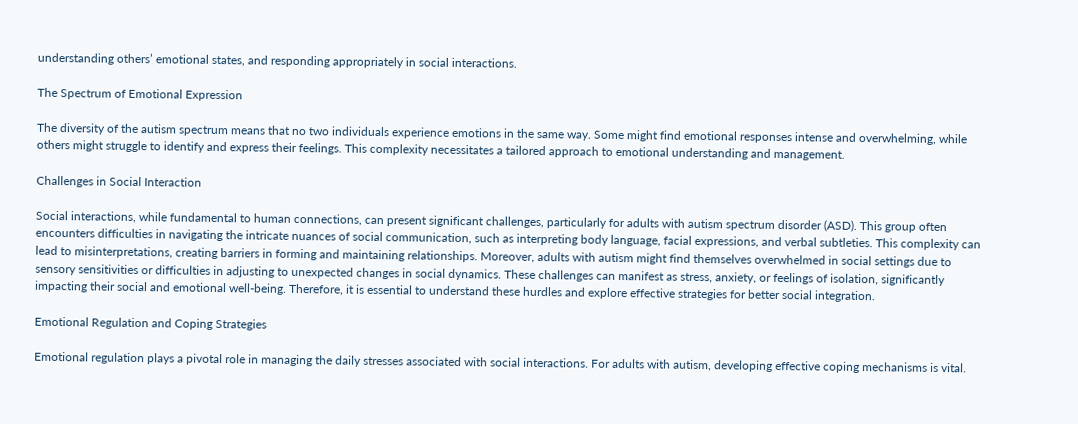understanding others’ emotional states, and responding appropriately in social interactions.

The Spectrum of Emotional Expression

The diversity of the autism spectrum means that no two individuals experience emotions in the same way. Some might find emotional responses intense and overwhelming, while others might struggle to identify and express their feelings. This complexity necessitates a tailored approach to emotional understanding and management.

Challenges in Social Interaction

Social interactions, while fundamental to human connections, can present significant challenges, particularly for adults with autism spectrum disorder (ASD). This group often encounters difficulties in navigating the intricate nuances of social communication, such as interpreting body language, facial expressions, and verbal subtleties. This complexity can lead to misinterpretations, creating barriers in forming and maintaining relationships. Moreover, adults with autism might find themselves overwhelmed in social settings due to sensory sensitivities or difficulties in adjusting to unexpected changes in social dynamics. These challenges can manifest as stress, anxiety, or feelings of isolation, significantly impacting their social and emotional well-being. Therefore, it is essential to understand these hurdles and explore effective strategies for better social integration.

Emotional Regulation and Coping Strategies

Emotional regulation plays a pivotal role in managing the daily stresses associated with social interactions. For adults with autism, developing effective coping mechanisms is vital.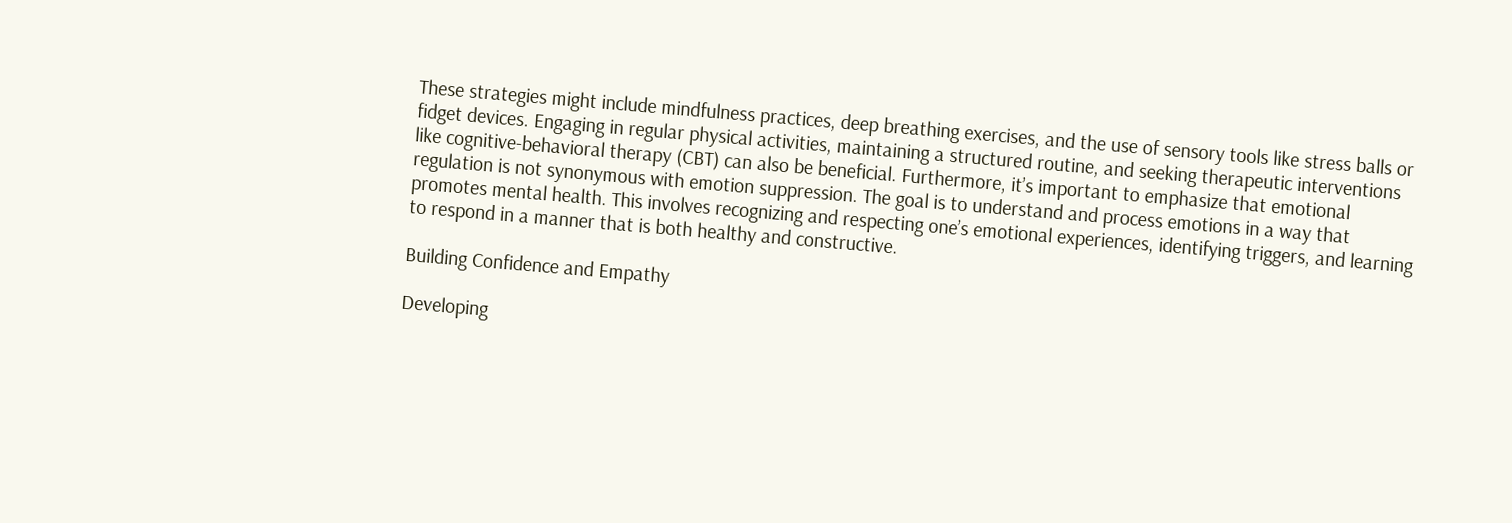These strategies might include mindfulness practices, deep breathing exercises, and the use of sensory tools like stress balls or fidget devices. Engaging in regular physical activities, maintaining a structured routine, and seeking therapeutic interventions like cognitive-behavioral therapy (CBT) can also be beneficial. Furthermore, it’s important to emphasize that emotional regulation is not synonymous with emotion suppression. The goal is to understand and process emotions in a way that promotes mental health. This involves recognizing and respecting one’s emotional experiences, identifying triggers, and learning to respond in a manner that is both healthy and constructive.

Building Confidence and Empathy

Developing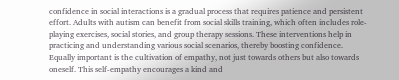confidence in social interactions is a gradual process that requires patience and persistent effort. Adults with autism can benefit from social skills training, which often includes role-playing exercises, social stories, and group therapy sessions. These interventions help in practicing and understanding various social scenarios, thereby boosting confidence. Equally important is the cultivation of empathy, not just towards others but also towards oneself. This self-empathy encourages a kind and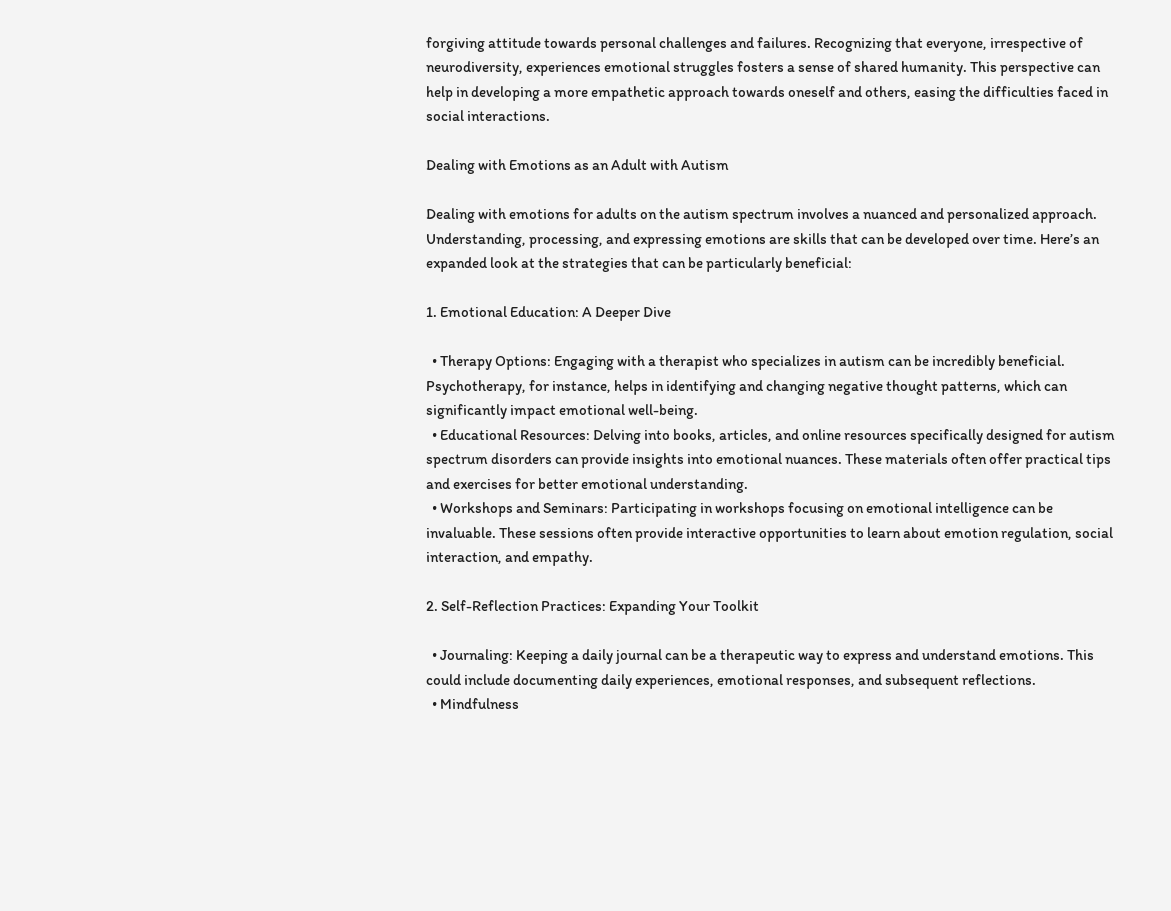forgiving attitude towards personal challenges and failures. Recognizing that everyone, irrespective of neurodiversity, experiences emotional struggles fosters a sense of shared humanity. This perspective can help in developing a more empathetic approach towards oneself and others, easing the difficulties faced in social interactions.

Dealing with Emotions as an Adult with Autism

Dealing with emotions for adults on the autism spectrum involves a nuanced and personalized approach. Understanding, processing, and expressing emotions are skills that can be developed over time. Here’s an expanded look at the strategies that can be particularly beneficial:

1. Emotional Education: A Deeper Dive

  • Therapy Options: Engaging with a therapist who specializes in autism can be incredibly beneficial. Psychotherapy, for instance, helps in identifying and changing negative thought patterns, which can significantly impact emotional well-being.
  • Educational Resources: Delving into books, articles, and online resources specifically designed for autism spectrum disorders can provide insights into emotional nuances. These materials often offer practical tips and exercises for better emotional understanding.
  • Workshops and Seminars: Participating in workshops focusing on emotional intelligence can be invaluable. These sessions often provide interactive opportunities to learn about emotion regulation, social interaction, and empathy.

2. Self-Reflection Practices: Expanding Your Toolkit

  • Journaling: Keeping a daily journal can be a therapeutic way to express and understand emotions. This could include documenting daily experiences, emotional responses, and subsequent reflections.
  • Mindfulness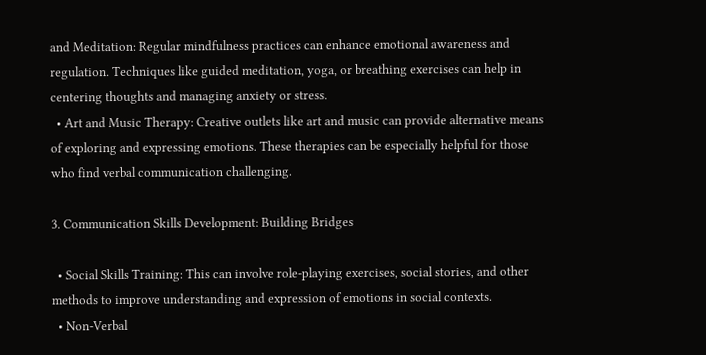and Meditation: Regular mindfulness practices can enhance emotional awareness and regulation. Techniques like guided meditation, yoga, or breathing exercises can help in centering thoughts and managing anxiety or stress.
  • Art and Music Therapy: Creative outlets like art and music can provide alternative means of exploring and expressing emotions. These therapies can be especially helpful for those who find verbal communication challenging.

3. Communication Skills Development: Building Bridges

  • Social Skills Training: This can involve role-playing exercises, social stories, and other methods to improve understanding and expression of emotions in social contexts.
  • Non-Verbal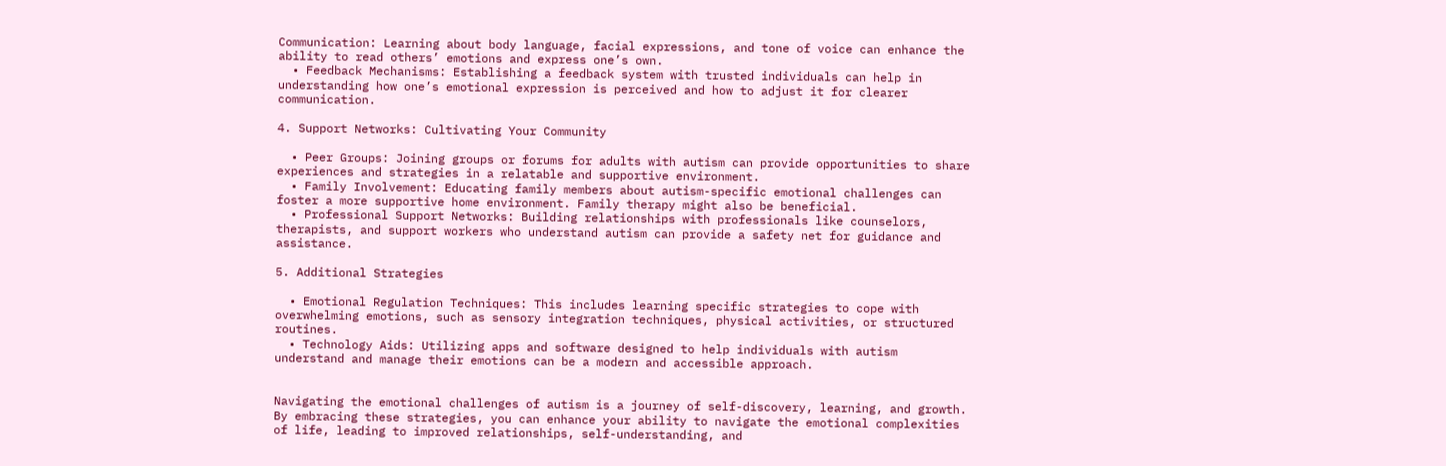Communication: Learning about body language, facial expressions, and tone of voice can enhance the ability to read others’ emotions and express one’s own.
  • Feedback Mechanisms: Establishing a feedback system with trusted individuals can help in understanding how one’s emotional expression is perceived and how to adjust it for clearer communication.

4. Support Networks: Cultivating Your Community

  • Peer Groups: Joining groups or forums for adults with autism can provide opportunities to share experiences and strategies in a relatable and supportive environment.
  • Family Involvement: Educating family members about autism-specific emotional challenges can foster a more supportive home environment. Family therapy might also be beneficial.
  • Professional Support Networks: Building relationships with professionals like counselors, therapists, and support workers who understand autism can provide a safety net for guidance and assistance.

5. Additional Strategies

  • Emotional Regulation Techniques: This includes learning specific strategies to cope with overwhelming emotions, such as sensory integration techniques, physical activities, or structured routines.
  • Technology Aids: Utilizing apps and software designed to help individuals with autism understand and manage their emotions can be a modern and accessible approach.


Navigating the emotional challenges of autism is a journey of self-discovery, learning, and growth. By embracing these strategies, you can enhance your ability to navigate the emotional complexities of life, leading to improved relationships, self-understanding, and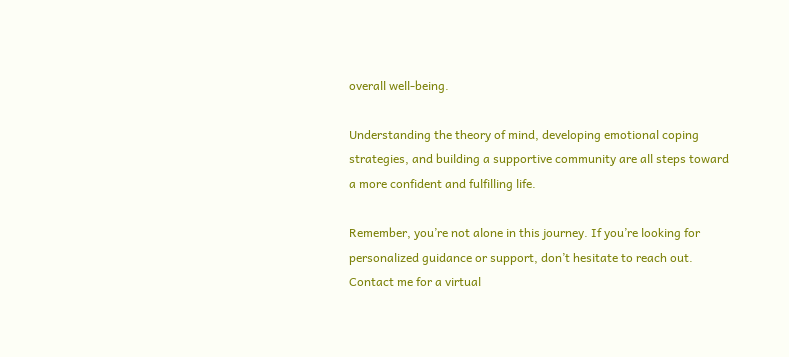overall well-being.

Understanding the theory of mind, developing emotional coping strategies, and building a supportive community are all steps toward a more confident and fulfilling life.

Remember, you’re not alone in this journey. If you’re looking for personalized guidance or support, don’t hesitate to reach out. Contact me for a virtual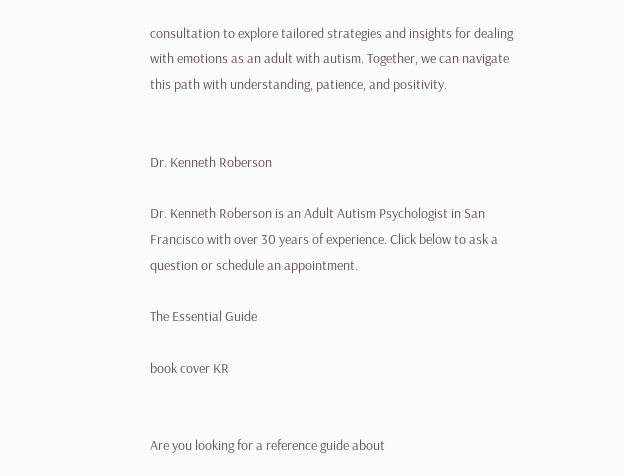consultation to explore tailored strategies and insights for dealing with emotions as an adult with autism. Together, we can navigate this path with understanding, patience, and positivity.


Dr. Kenneth Roberson

Dr. Kenneth Roberson is an Adult Autism Psychologist in San Francisco with over 30 years of experience. Click below to ask a question or schedule an appointment.

The Essential Guide

book cover KR


Are you looking for a reference guide about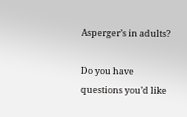Asperger’s in adults?

Do you have questions you’d like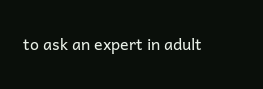to ask an expert in adult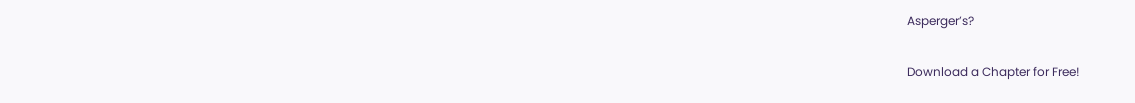Asperger’s?

Download a Chapter for Free!